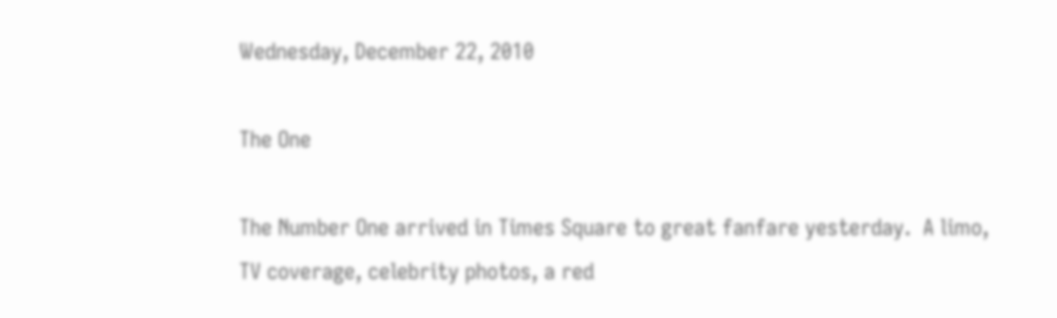Wednesday, December 22, 2010

The One

The Number One arrived in Times Square to great fanfare yesterday.  A limo, TV coverage, celebrity photos, a red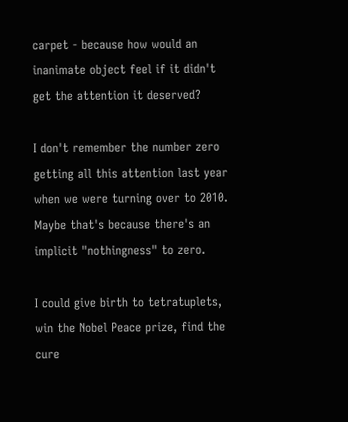carpet - because how would an inanimate object feel if it didn't get the attention it deserved?

I don't remember the number zero getting all this attention last year when we were turning over to 2010.  Maybe that's because there's an implicit "nothingness" to zero.

I could give birth to tetratuplets, win the Nobel Peace prize, find the cure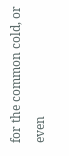for the common cold, or even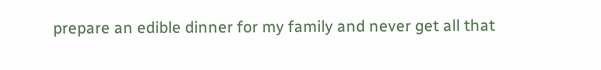prepare an edible dinner for my family and never get all that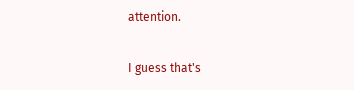attention.

I guess that's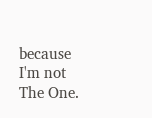because I'm not The One.